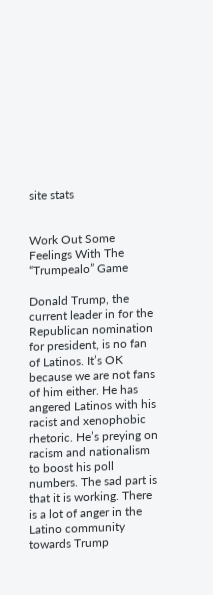site stats


Work Out Some Feelings With The “Trumpealo” Game

Donald Trump, the current leader in for the Republican nomination for president, is no fan of Latinos. It’s OK because we are not fans of him either. He has angered Latinos with his racist and xenophobic rhetoric. He’s preying on racism and nationalism to boost his poll numbers. The sad part is that it is working. There is a lot of anger in the Latino community towards Trump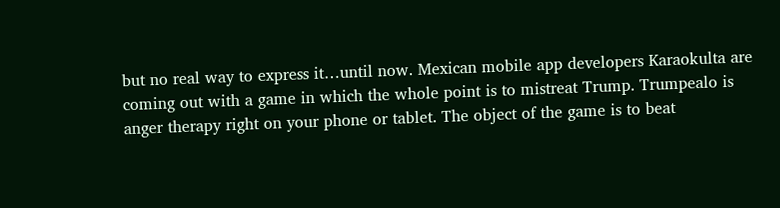but no real way to express it…until now. Mexican mobile app developers Karaokulta are coming out with a game in which the whole point is to mistreat Trump. Trumpealo is anger therapy right on your phone or tablet. The object of the game is to beat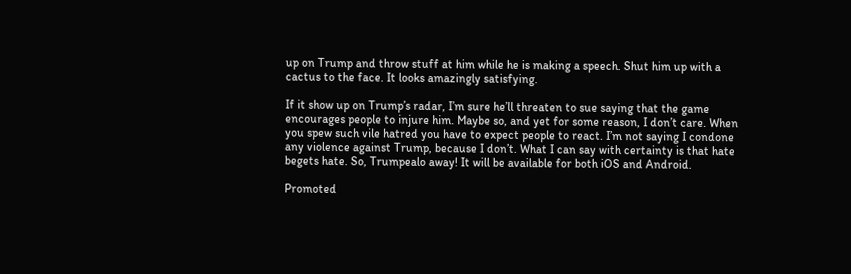up on Trump and throw stuff at him while he is making a speech. Shut him up with a cactus to the face. It looks amazingly satisfying.

If it show up on Trump’s radar, I’m sure he’ll threaten to sue saying that the game encourages people to injure him. Maybe so, and yet for some reason, I don’t care. When you spew such vile hatred you have to expect people to react. I’m not saying I condone any violence against Trump, because I don’t. What I can say with certainty is that hate begets hate. So, Trumpealo away! It will be available for both iOS and Android.

Promoted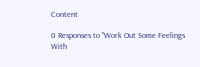Content

0 Responses to "Work Out Some Feelings With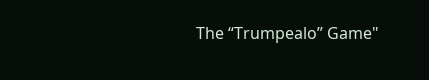The “Trumpealo” Game"